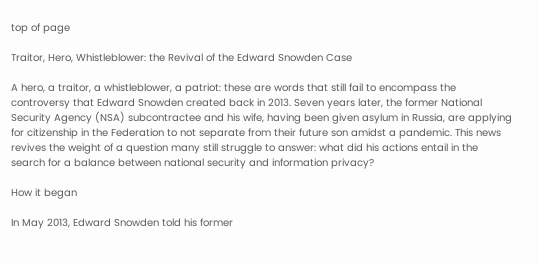top of page

Traitor, Hero, Whistleblower: the Revival of the Edward Snowden Case

A hero, a traitor, a whistleblower, a patriot: these are words that still fail to encompass the controversy that Edward Snowden created back in 2013. Seven years later, the former National Security Agency (NSA) subcontractee and his wife, having been given asylum in Russia, are applying for citizenship in the Federation to not separate from their future son amidst a pandemic. This news revives the weight of a question many still struggle to answer: what did his actions entail in the search for a balance between national security and information privacy?

How it began

In May 2013, Edward Snowden told his former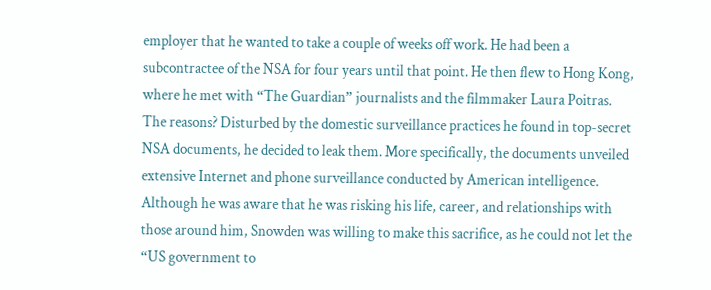employer that he wanted to take a couple of weeks off work. He had been a subcontractee of the NSA for four years until that point. He then flew to Hong Kong, where he met with “The Guardian” journalists and the filmmaker Laura Poitras. The reasons? Disturbed by the domestic surveillance practices he found in top-secret NSA documents, he decided to leak them. More specifically, the documents unveiled extensive Internet and phone surveillance conducted by American intelligence. Although he was aware that he was risking his life, career, and relationships with those around him, Snowden was willing to make this sacrifice, as he could not let the “US government to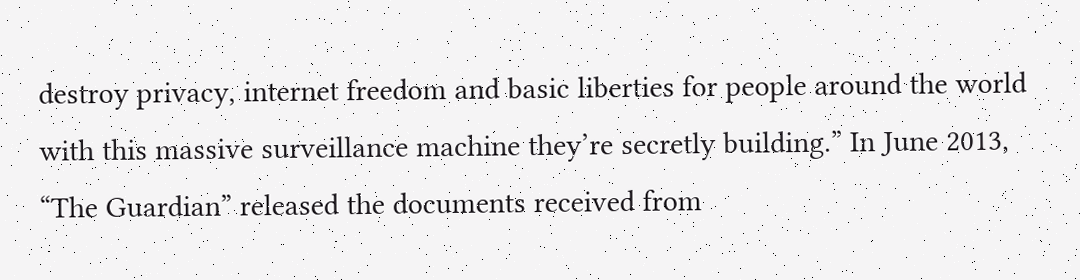destroy privacy, internet freedom and basic liberties for people around the world with this massive surveillance machine they’re secretly building.” In June 2013, “The Guardian” released the documents received from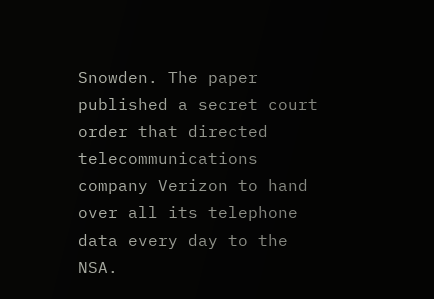Snowden. The paper published a secret court order that directed telecommunications company Verizon to hand over all its telephone data every day to the NSA.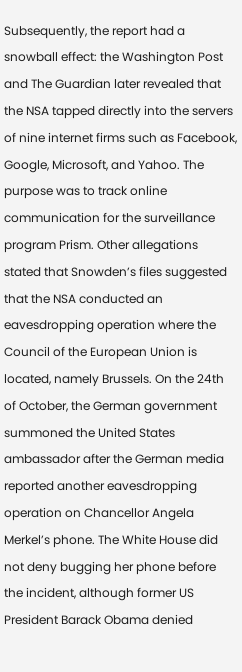Subsequently, the report had a snowball effect: the Washington Post and The Guardian later revealed that the NSA tapped directly into the servers of nine internet firms such as Facebook, Google, Microsoft, and Yahoo. The purpose was to track online communication for the surveillance program Prism. Other allegations stated that Snowden’s files suggested that the NSA conducted an eavesdropping operation where the Council of the European Union is located, namely Brussels. On the 24th of October, the German government summoned the United States ambassador after the German media reported another eavesdropping operation on Chancellor Angela Merkel’s phone. The White House did not deny bugging her phone before the incident, although former US President Barack Obama denied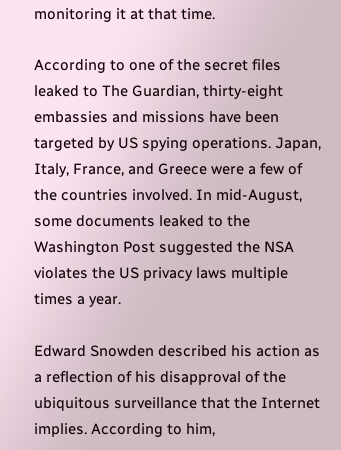monitoring it at that time.

According to one of the secret files leaked to The Guardian, thirty-eight embassies and missions have been targeted by US spying operations. Japan, Italy, France, and Greece were a few of the countries involved. In mid-August, some documents leaked to the Washington Post suggested the NSA violates the US privacy laws multiple times a year.

Edward Snowden described his action as a reflection of his disapproval of the ubiquitous surveillance that the Internet implies. According to him,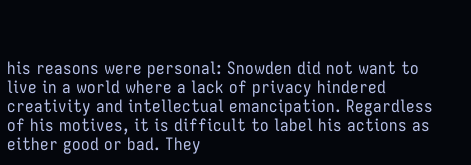his reasons were personal: Snowden did not want to live in a world where a lack of privacy hindered creativity and intellectual emancipation. Regardless of his motives, it is difficult to label his actions as either good or bad. They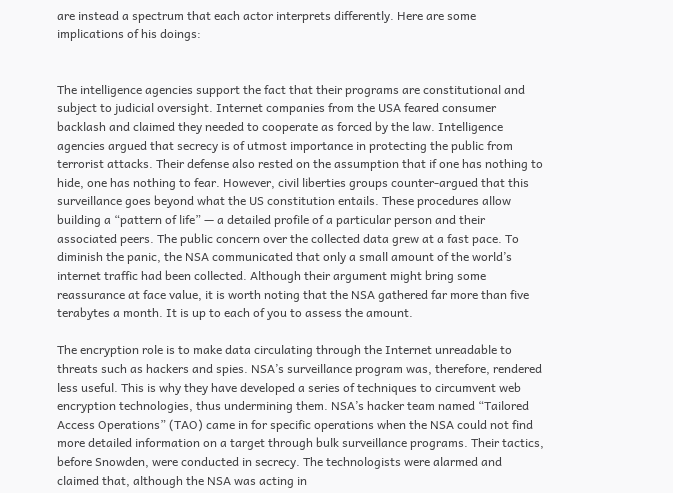are instead a spectrum that each actor interprets differently. Here are some implications of his doings:


The intelligence agencies support the fact that their programs are constitutional and subject to judicial oversight. Internet companies from the USA feared consumer backlash and claimed they needed to cooperate as forced by the law. Intelligence agencies argued that secrecy is of utmost importance in protecting the public from terrorist attacks. Their defense also rested on the assumption that if one has nothing to hide, one has nothing to fear. However, civil liberties groups counter-argued that this surveillance goes beyond what the US constitution entails. These procedures allow building a “pattern of life” — a detailed profile of a particular person and their associated peers. The public concern over the collected data grew at a fast pace. To diminish the panic, the NSA communicated that only a small amount of the world’s internet traffic had been collected. Although their argument might bring some reassurance at face value, it is worth noting that the NSA gathered far more than five terabytes a month. It is up to each of you to assess the amount.

The encryption role is to make data circulating through the Internet unreadable to threats such as hackers and spies. NSA’s surveillance program was, therefore, rendered less useful. This is why they have developed a series of techniques to circumvent web encryption technologies, thus undermining them. NSA’s hacker team named “Tailored Access Operations” (TAO) came in for specific operations when the NSA could not find more detailed information on a target through bulk surveillance programs. Their tactics, before Snowden, were conducted in secrecy. The technologists were alarmed and claimed that, although the NSA was acting in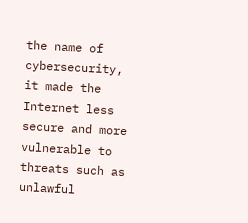the name of cybersecurity, it made the Internet less secure and more vulnerable to threats such as unlawful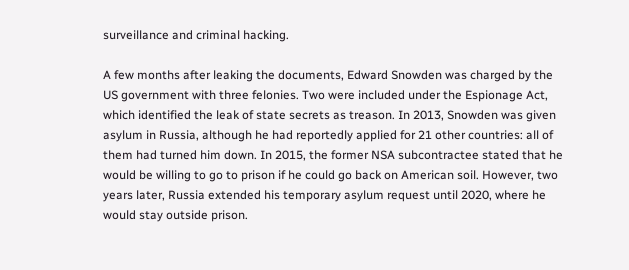surveillance and criminal hacking.

A few months after leaking the documents, Edward Snowden was charged by the US government with three felonies. Two were included under the Espionage Act, which identified the leak of state secrets as treason. In 2013, Snowden was given asylum in Russia, although he had reportedly applied for 21 other countries: all of them had turned him down. In 2015, the former NSA subcontractee stated that he would be willing to go to prison if he could go back on American soil. However, two years later, Russia extended his temporary asylum request until 2020, where he would stay outside prison.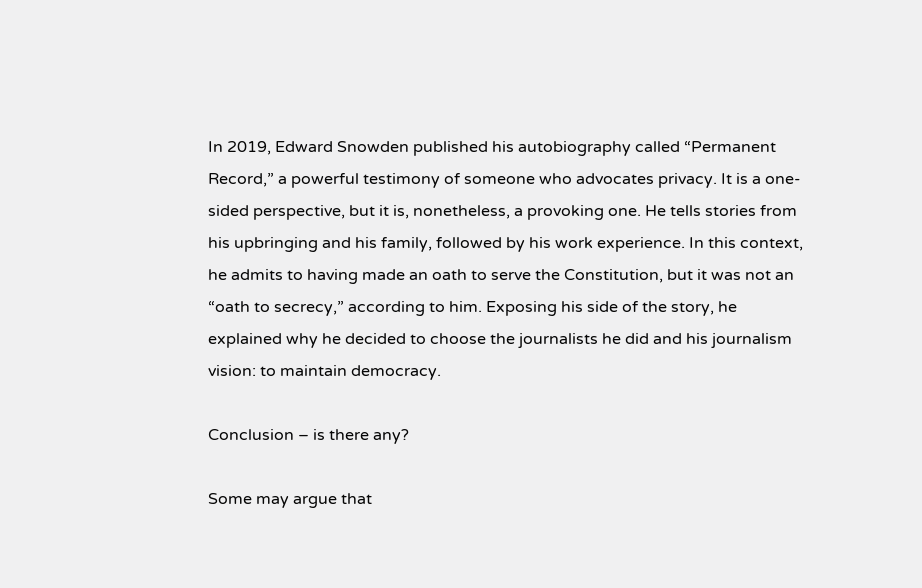In 2019, Edward Snowden published his autobiography called “Permanent Record,” a powerful testimony of someone who advocates privacy. It is a one-sided perspective, but it is, nonetheless, a provoking one. He tells stories from his upbringing and his family, followed by his work experience. In this context, he admits to having made an oath to serve the Constitution, but it was not an “oath to secrecy,” according to him. Exposing his side of the story, he explained why he decided to choose the journalists he did and his journalism vision: to maintain democracy.

Conclusion – is there any?

Some may argue that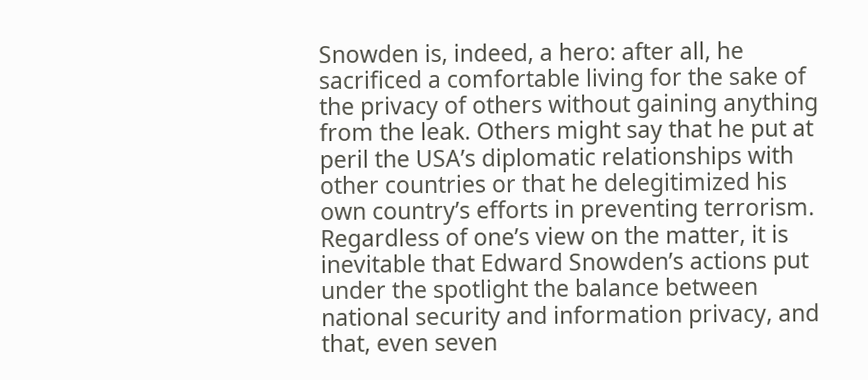Snowden is, indeed, a hero: after all, he sacrificed a comfortable living for the sake of the privacy of others without gaining anything from the leak. Others might say that he put at peril the USA’s diplomatic relationships with other countries or that he delegitimized his own country’s efforts in preventing terrorism. Regardless of one’s view on the matter, it is inevitable that Edward Snowden’s actions put under the spotlight the balance between national security and information privacy, and that, even seven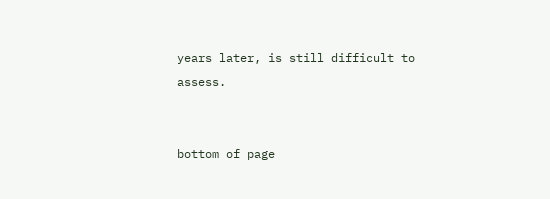years later, is still difficult to assess.


bottom of page